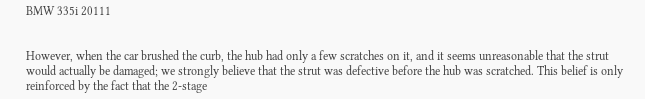BMW 335i 20111


However, when the car brushed the curb, the hub had only a few scratches on it, and it seems unreasonable that the strut would actually be damaged; we strongly believe that the strut was defective before the hub was scratched. This belief is only reinforced by the fact that the 2-stage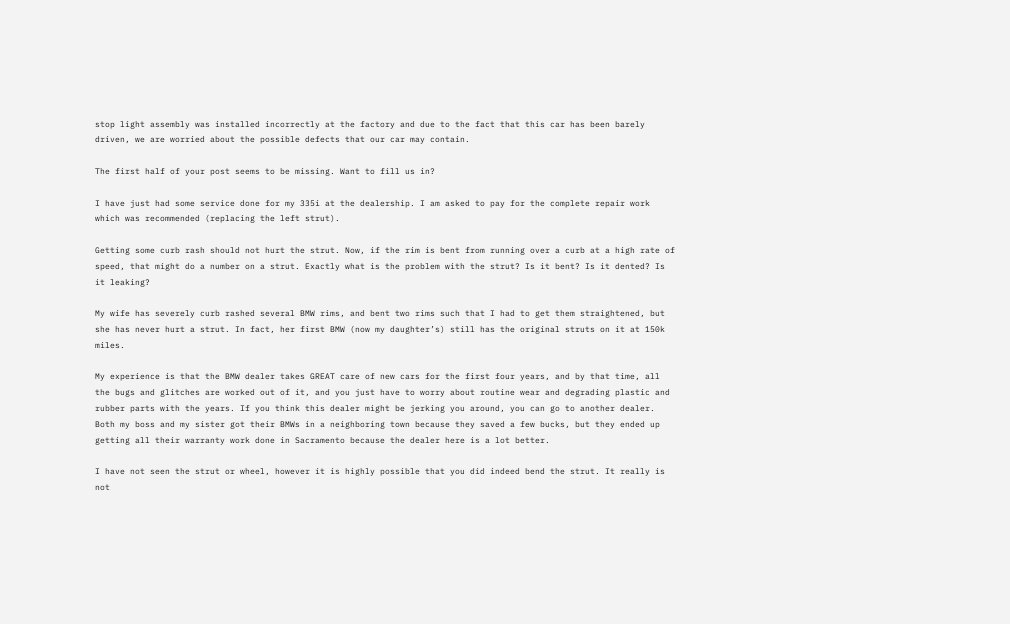stop light assembly was installed incorrectly at the factory and due to the fact that this car has been barely driven, we are worried about the possible defects that our car may contain.

The first half of your post seems to be missing. Want to fill us in?

I have just had some service done for my 335i at the dealership. I am asked to pay for the complete repair work which was recommended (replacing the left strut).

Getting some curb rash should not hurt the strut. Now, if the rim is bent from running over a curb at a high rate of speed, that might do a number on a strut. Exactly what is the problem with the strut? Is it bent? Is it dented? Is it leaking?

My wife has severely curb rashed several BMW rims, and bent two rims such that I had to get them straightened, but she has never hurt a strut. In fact, her first BMW (now my daughter’s) still has the original struts on it at 150k miles.

My experience is that the BMW dealer takes GREAT care of new cars for the first four years, and by that time, all the bugs and glitches are worked out of it, and you just have to worry about routine wear and degrading plastic and rubber parts with the years. If you think this dealer might be jerking you around, you can go to another dealer. Both my boss and my sister got their BMWs in a neighboring town because they saved a few bucks, but they ended up getting all their warranty work done in Sacramento because the dealer here is a lot better.

I have not seen the strut or wheel, however it is highly possible that you did indeed bend the strut. It really is not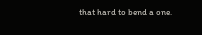that hard to bend a one.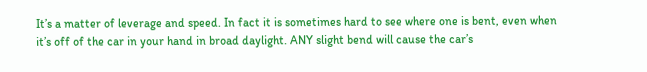It’s a matter of leverage and speed. In fact it is sometimes hard to see where one is bent, even when it’s off of the car in your hand in broad daylight. ANY slight bend will cause the car’s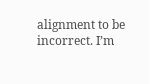alignment to be incorrect. I’m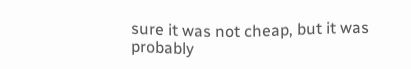sure it was not cheap, but it was probably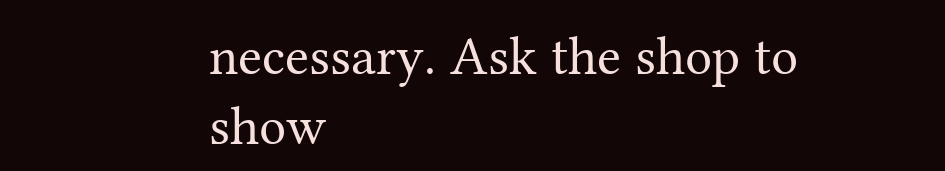necessary. Ask the shop to show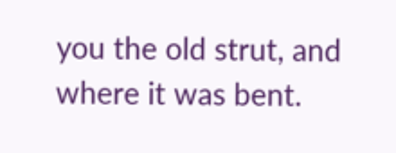you the old strut, and where it was bent.